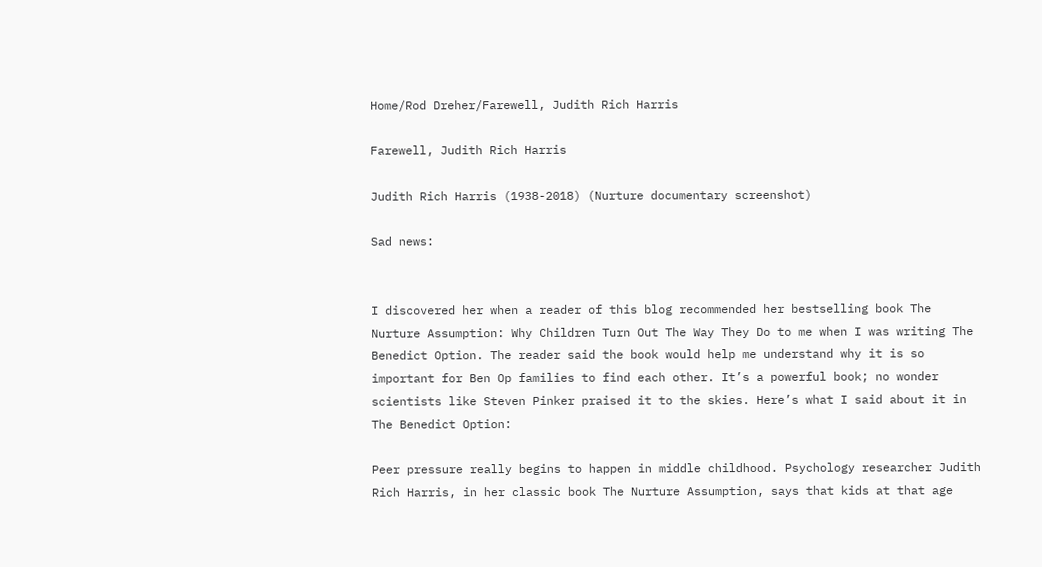Home/Rod Dreher/Farewell, Judith Rich Harris

Farewell, Judith Rich Harris

Judith Rich Harris (1938-2018) (Nurture documentary screenshot)

Sad news:


I discovered her when a reader of this blog recommended her bestselling book The Nurture Assumption: Why Children Turn Out The Way They Do to me when I was writing The Benedict Option. The reader said the book would help me understand why it is so important for Ben Op families to find each other. It’s a powerful book; no wonder scientists like Steven Pinker praised it to the skies. Here’s what I said about it in The Benedict Option:

Peer pressure really begins to happen in middle childhood. Psychology researcher Judith Rich Harris, in her classic book The Nurture Assumption, says that kids at that age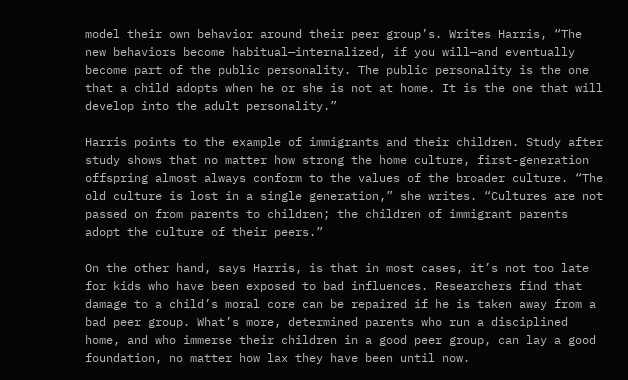model their own behavior around their peer group’s. Writes Harris, “The new behaviors become habitual—internalized, if you will—and eventually become part of the public personality. The public personality is the one that a child adopts when he or she is not at home. It is the one that will develop into the adult personality.”

Harris points to the example of immigrants and their children. Study after study shows that no matter how strong the home culture, first-generation offspring almost always conform to the values of the broader culture. “The old culture is lost in a single generation,” she writes. “Cultures are not passed on from parents to children; the children of immigrant parents adopt the culture of their peers.”

On the other hand, says Harris, is that in most cases, it’s not too late for kids who have been exposed to bad influences. Researchers find that damage to a child’s moral core can be repaired if he is taken away from a bad peer group. What’s more, determined parents who run a disciplined home, and who immerse their children in a good peer group, can lay a good foundation, no matter how lax they have been until now.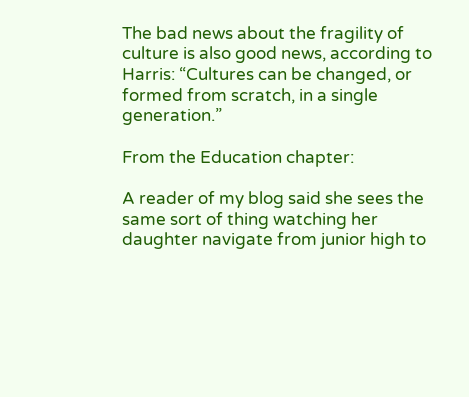The bad news about the fragility of culture is also good news, according to Harris: “Cultures can be changed, or formed from scratch, in a single generation.”

From the Education chapter:

A reader of my blog said she sees the same sort of thing watching her daughter navigate from junior high to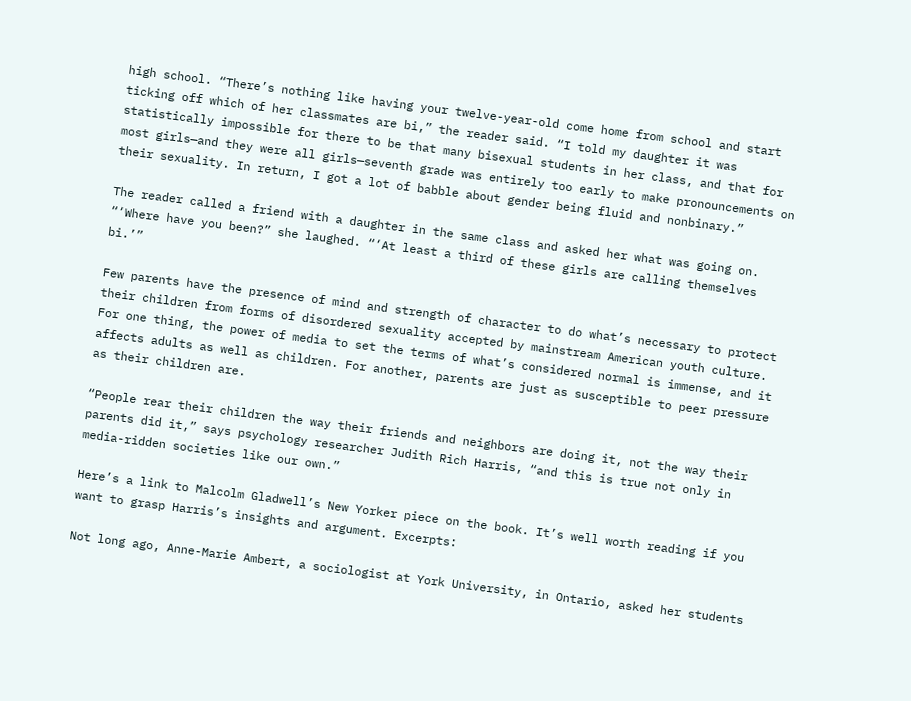high school. “There’s nothing like having your twelve-year-old come home from school and start ticking off which of her classmates are bi,” the reader said. “I told my daughter it was statistically impossible for there to be that many bisexual students in her class, and that for most girls—and they were all girls—seventh grade was entirely too early to make pronouncements on their sexuality. In return, I got a lot of babble about gender being fluid and nonbinary.”

The reader called a friend with a daughter in the same class and asked her what was going on. “‘Where have you been?” she laughed. “‘At least a third of these girls are calling themselves bi.’”

Few parents have the presence of mind and strength of character to do what’s necessary to protect their children from forms of disordered sexuality accepted by mainstream American youth culture. For one thing, the power of media to set the terms of what’s considered normal is immense, and it affects adults as well as children. For another, parents are just as susceptible to peer pressure as their children are.

“People rear their children the way their friends and neighbors are doing it, not the way their parents did it,” says psychology researcher Judith Rich Harris, “and this is true not only in media-ridden societies like our own.”

Here’s a link to Malcolm Gladwell’s New Yorker piece on the book. It’s well worth reading if you want to grasp Harris’s insights and argument. Excerpts:

Not long ago, Anne-Marie Ambert, a sociologist at York University, in Ontario, asked her students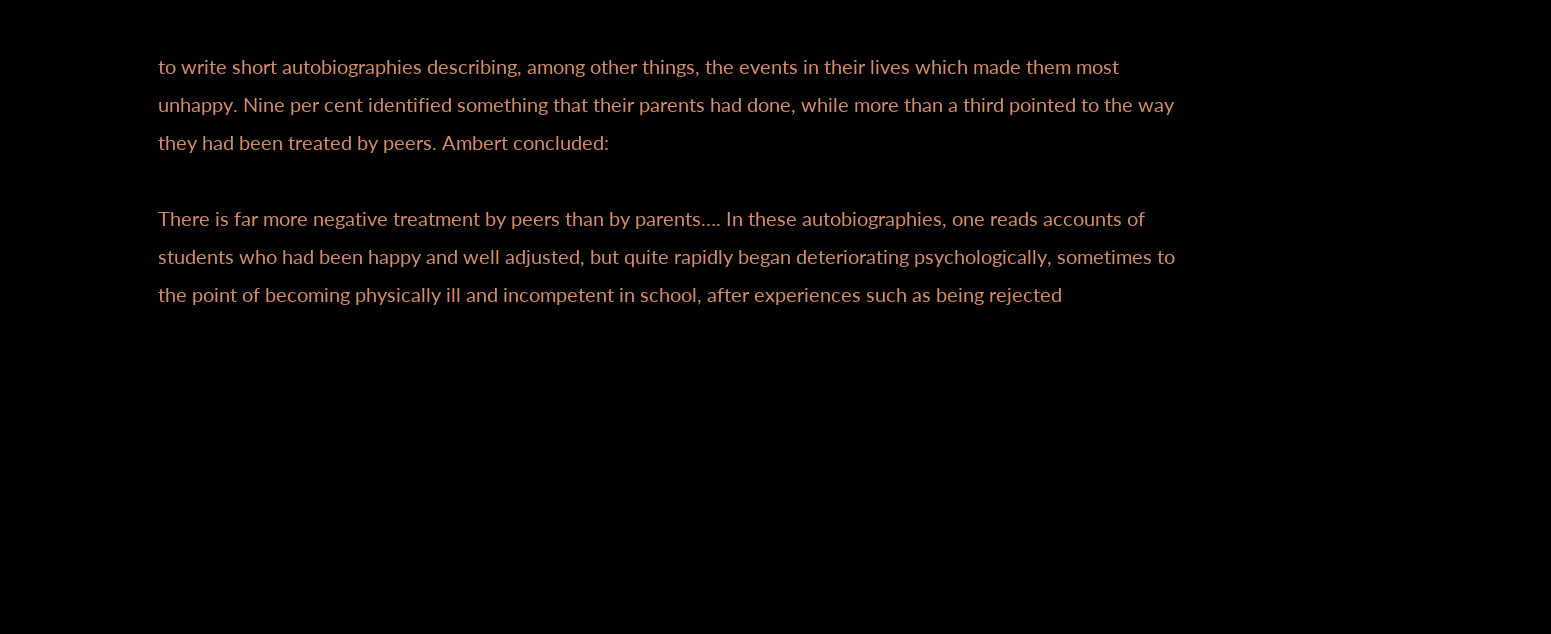to write short autobiographies describing, among other things, the events in their lives which made them most unhappy. Nine per cent identified something that their parents had done, while more than a third pointed to the way they had been treated by peers. Ambert concluded:

There is far more negative treatment by peers than by parents…. In these autobiographies, one reads accounts of students who had been happy and well adjusted, but quite rapidly began deteriorating psychologically, sometimes to the point of becoming physically ill and incompetent in school, after experiences such as being rejected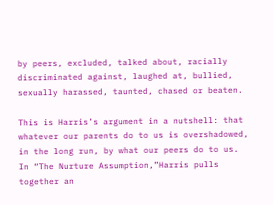by peers, excluded, talked about, racially discriminated against, laughed at, bullied, sexually harassed, taunted, chased or beaten.

This is Harris’s argument in a nutshell: that whatever our parents do to us is overshadowed, in the long run, by what our peers do to us. In “The Nurture Assumption,”Harris pulls together an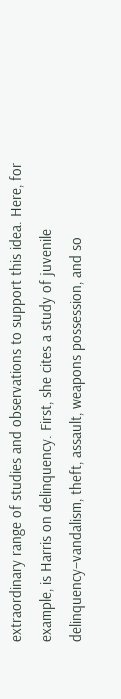extraordinary range of studies and observations to support this idea. Here, for example, is Harris on delinquency. First, she cites a study of juvenile delinquency–vandalism, theft, assault, weapons possession, and so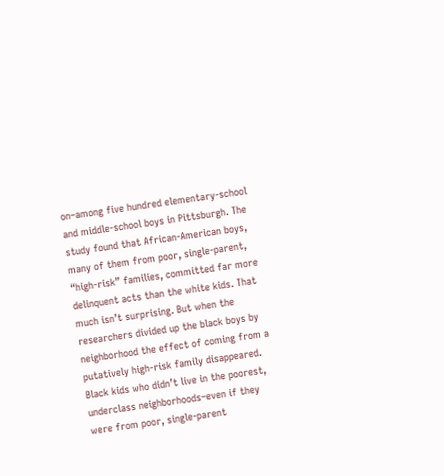on–among five hundred elementary-school and middle-school boys in Pittsburgh. The study found that African-American boys, many of them from poor, single-parent, “high-risk” families, committed far more delinquent acts than the white kids. That much isn’t surprising. But when the researchers divided up the black boys by neighborhood the effect of coming from a putatively high-risk family disappeared. Black kids who didn’t live in the poorest, underclass neighborhoods–even if they were from poor, single-parent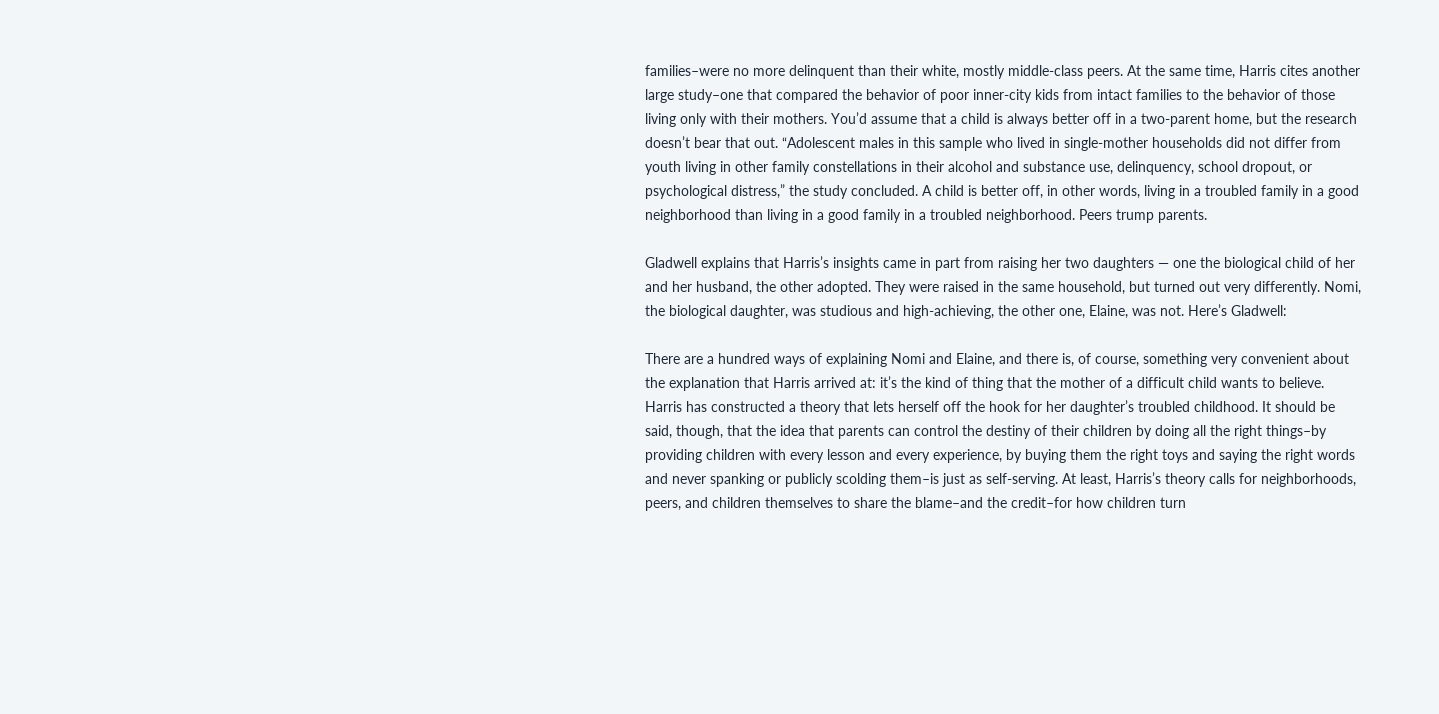families–were no more delinquent than their white, mostly middle-class peers. At the same time, Harris cites another large study–one that compared the behavior of poor inner-city kids from intact families to the behavior of those living only with their mothers. You’d assume that a child is always better off in a two-parent home, but the research doesn’t bear that out. “Adolescent males in this sample who lived in single-mother households did not differ from youth living in other family constellations in their alcohol and substance use, delinquency, school dropout, or psychological distress,” the study concluded. A child is better off, in other words, living in a troubled family in a good neighborhood than living in a good family in a troubled neighborhood. Peers trump parents.

Gladwell explains that Harris’s insights came in part from raising her two daughters — one the biological child of her and her husband, the other adopted. They were raised in the same household, but turned out very differently. Nomi, the biological daughter, was studious and high-achieving, the other one, Elaine, was not. Here’s Gladwell:

There are a hundred ways of explaining Nomi and Elaine, and there is, of course, something very convenient about the explanation that Harris arrived at: it’s the kind of thing that the mother of a difficult child wants to believe. Harris has constructed a theory that lets herself off the hook for her daughter’s troubled childhood. It should be said, though, that the idea that parents can control the destiny of their children by doing all the right things–by providing children with every lesson and every experience, by buying them the right toys and saying the right words and never spanking or publicly scolding them–is just as self-serving. At least, Harris’s theory calls for neighborhoods, peers, and children themselves to share the blame–and the credit–for how children turn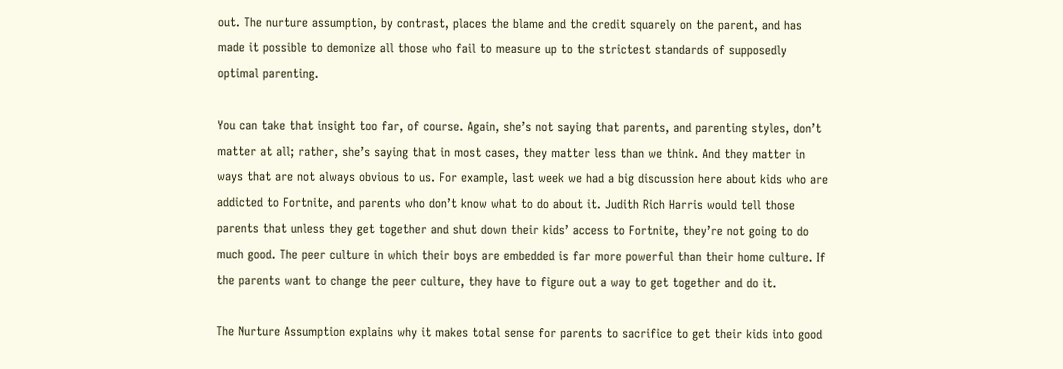out. The nurture assumption, by contrast, places the blame and the credit squarely on the parent, and has made it possible to demonize all those who fail to measure up to the strictest standards of supposedly optimal parenting.

You can take that insight too far, of course. Again, she’s not saying that parents, and parenting styles, don’t matter at all; rather, she’s saying that in most cases, they matter less than we think. And they matter in ways that are not always obvious to us. For example, last week we had a big discussion here about kids who are addicted to Fortnite, and parents who don’t know what to do about it. Judith Rich Harris would tell those parents that unless they get together and shut down their kids’ access to Fortnite, they’re not going to do much good. The peer culture in which their boys are embedded is far more powerful than their home culture. If the parents want to change the peer culture, they have to figure out a way to get together and do it.

The Nurture Assumption explains why it makes total sense for parents to sacrifice to get their kids into good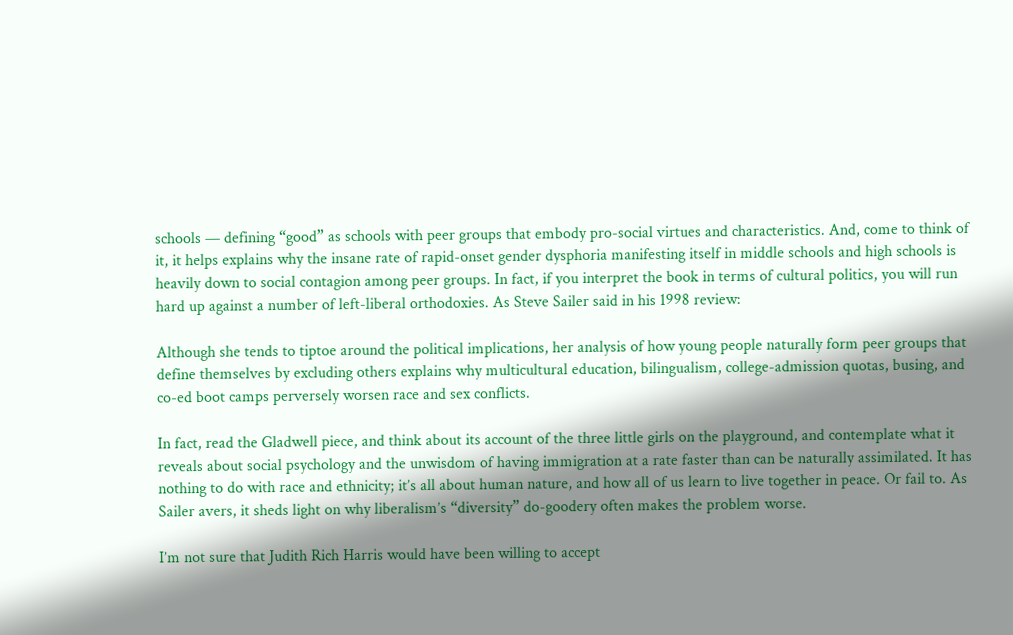schools — defining “good” as schools with peer groups that embody pro-social virtues and characteristics. And, come to think of it, it helps explains why the insane rate of rapid-onset gender dysphoria manifesting itself in middle schools and high schools is heavily down to social contagion among peer groups. In fact, if you interpret the book in terms of cultural politics, you will run hard up against a number of left-liberal orthodoxies. As Steve Sailer said in his 1998 review:

Although she tends to tiptoe around the political implications, her analysis of how young people naturally form peer groups that define themselves by excluding others explains why multicultural education, bilingualism, college-admission quotas, busing, and co-ed boot camps perversely worsen race and sex conflicts.

In fact, read the Gladwell piece, and think about its account of the three little girls on the playground, and contemplate what it reveals about social psychology and the unwisdom of having immigration at a rate faster than can be naturally assimilated. It has nothing to do with race and ethnicity; it’s all about human nature, and how all of us learn to live together in peace. Or fail to. As Sailer avers, it sheds light on why liberalism’s “diversity” do-goodery often makes the problem worse.

I’m not sure that Judith Rich Harris would have been willing to accept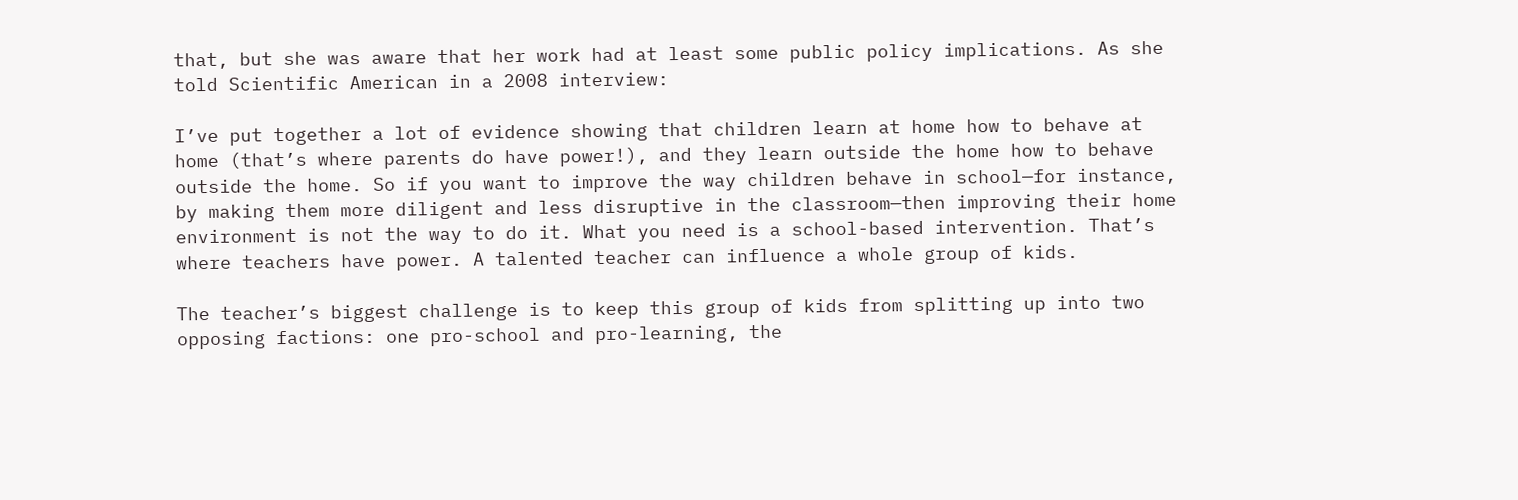that, but she was aware that her work had at least some public policy implications. As she told Scientific American in a 2008 interview:

I’ve put together a lot of evidence showing that children learn at home how to behave at home (that’s where parents do have power!), and they learn outside the home how to behave outside the home. So if you want to improve the way children behave in school—for instance, by making them more diligent and less disruptive in the classroom—then improving their home environment is not the way to do it. What you need is a school-based intervention. That’s where teachers have power. A talented teacher can influence a whole group of kids.

The teacher’s biggest challenge is to keep this group of kids from splitting up into two opposing factions: one pro-school and pro-learning, the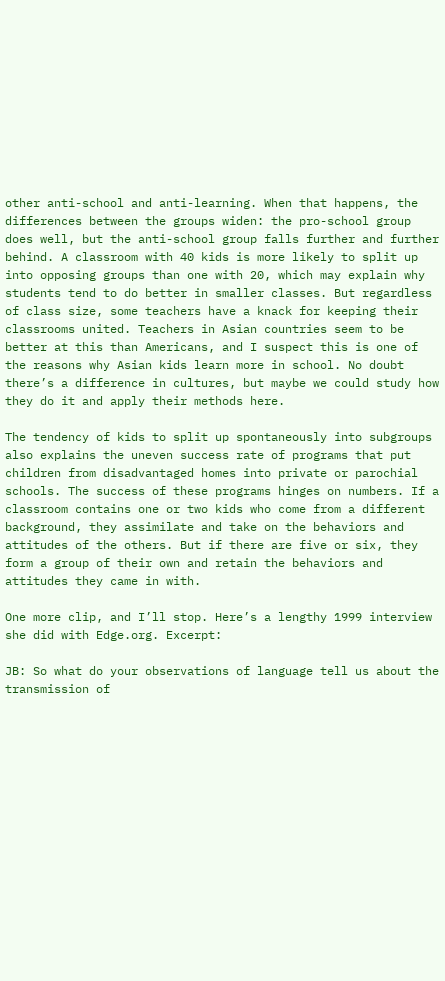other anti-school and anti-learning. When that happens, the differences between the groups widen: the pro-school group does well, but the anti-school group falls further and further behind. A classroom with 40 kids is more likely to split up into opposing groups than one with 20, which may explain why students tend to do better in smaller classes. But regardless of class size, some teachers have a knack for keeping their classrooms united. Teachers in Asian countries seem to be better at this than Americans, and I suspect this is one of the reasons why Asian kids learn more in school. No doubt there’s a difference in cultures, but maybe we could study how they do it and apply their methods here.

The tendency of kids to split up spontaneously into subgroups also explains the uneven success rate of programs that put children from disadvantaged homes into private or parochial schools. The success of these programs hinges on numbers. If a classroom contains one or two kids who come from a different background, they assimilate and take on the behaviors and attitudes of the others. But if there are five or six, they form a group of their own and retain the behaviors and attitudes they came in with.

One more clip, and I’ll stop. Here’s a lengthy 1999 interview she did with Edge.org. Excerpt:

JB: So what do your observations of language tell us about the transmission of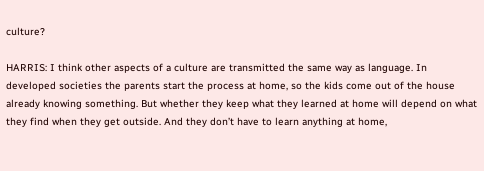culture?

HARRIS: I think other aspects of a culture are transmitted the same way as language. In developed societies the parents start the process at home, so the kids come out of the house already knowing something. But whether they keep what they learned at home will depend on what they find when they get outside. And they don’t have to learn anything at home,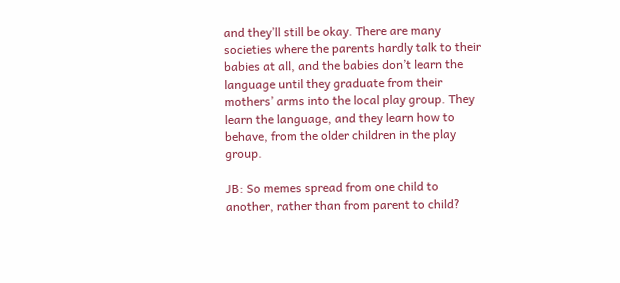and they’ll still be okay. There are many societies where the parents hardly talk to their babies at all, and the babies don’t learn the language until they graduate from their mothers’ arms into the local play group. They learn the language, and they learn how to behave, from the older children in the play group.

JB: So memes spread from one child to another, rather than from parent to child?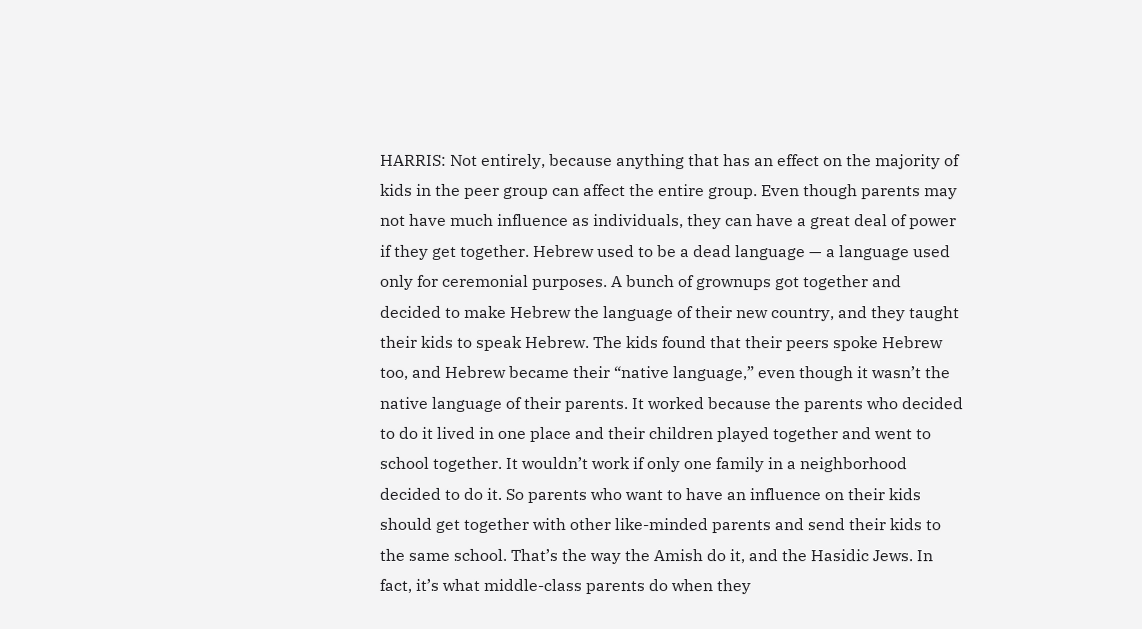HARRIS: Not entirely, because anything that has an effect on the majority of kids in the peer group can affect the entire group. Even though parents may not have much influence as individuals, they can have a great deal of power if they get together. Hebrew used to be a dead language — a language used only for ceremonial purposes. A bunch of grownups got together and decided to make Hebrew the language of their new country, and they taught their kids to speak Hebrew. The kids found that their peers spoke Hebrew too, and Hebrew became their “native language,” even though it wasn’t the native language of their parents. It worked because the parents who decided to do it lived in one place and their children played together and went to school together. It wouldn’t work if only one family in a neighborhood decided to do it. So parents who want to have an influence on their kids should get together with other like-minded parents and send their kids to the same school. That’s the way the Amish do it, and the Hasidic Jews. In fact, it’s what middle-class parents do when they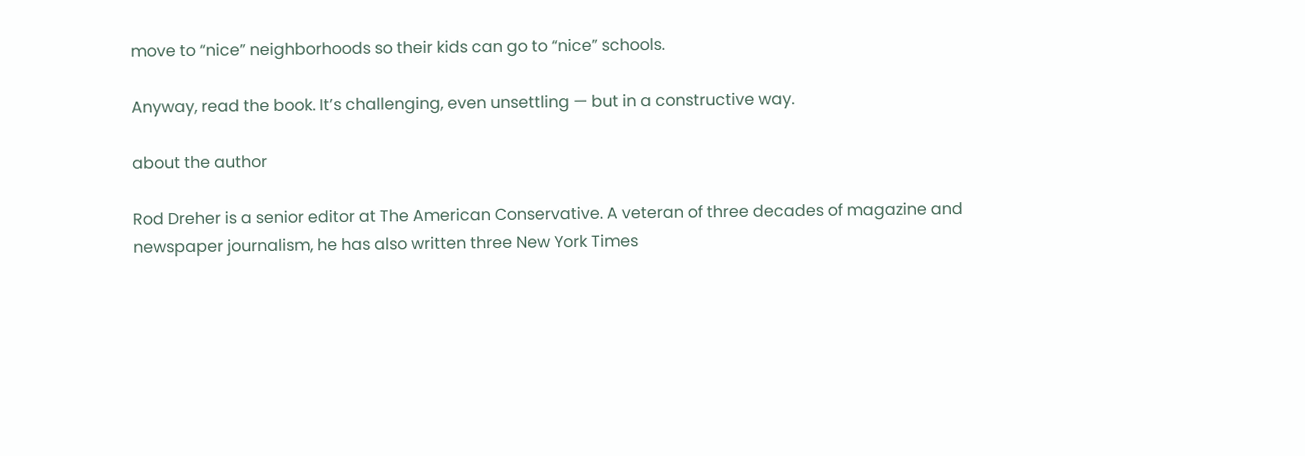move to “nice” neighborhoods so their kids can go to “nice” schools.

Anyway, read the book. It’s challenging, even unsettling — but in a constructive way.

about the author

Rod Dreher is a senior editor at The American Conservative. A veteran of three decades of magazine and newspaper journalism, he has also written three New York Times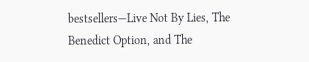bestsellers—Live Not By Lies, The Benedict Option, and The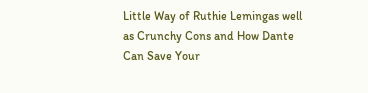Little Way of Ruthie Lemingas well as Crunchy Cons and How Dante Can Save Your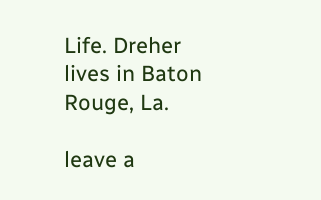Life. Dreher lives in Baton Rouge, La.

leave a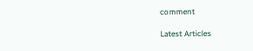comment

Latest Articles